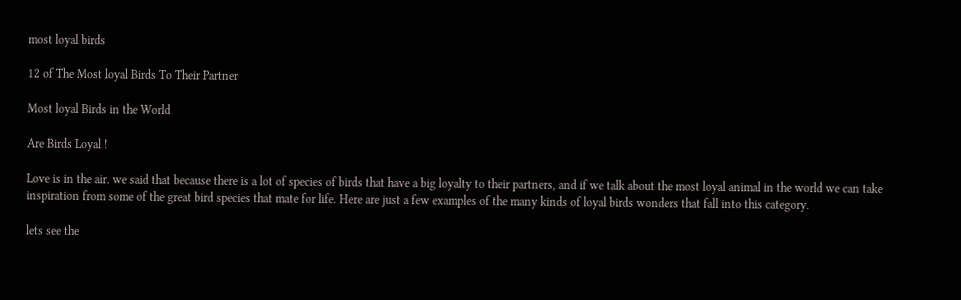most loyal birds

12 of The Most loyal Birds To Their Partner

Most loyal Birds in the World

Are Birds Loyal !

Love is in the air. we said that because there is a lot of species of birds that have a big loyalty to their partners, and if we talk about the most loyal animal in the world we can take inspiration from some of the great bird species that mate for life. Here are just a few examples of the many kinds of loyal birds wonders that fall into this category.

lets see the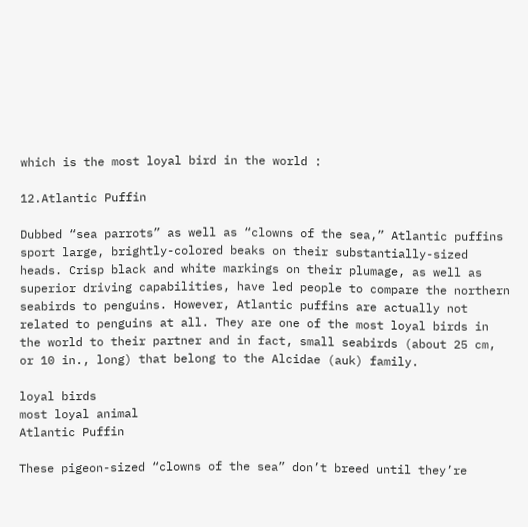which is the most loyal bird in the world :

12.Atlantic Puffin

Dubbed “sea parrots” as well as “clowns of the sea,” Atlantic puffins sport large, brightly-colored beaks on their substantially-sized heads. Crisp black and white markings on their plumage, as well as superior driving capabilities, have led people to compare the northern seabirds to penguins. However, Atlantic puffins are actually not related to penguins at all. They are one of the most loyal birds in the world to their partner and in fact, small seabirds (about 25 cm, or 10 in., long) that belong to the Alcidae (auk) family.

loyal birds
most loyal animal
Atlantic Puffin

These pigeon-sized “clowns of the sea” don’t breed until they’re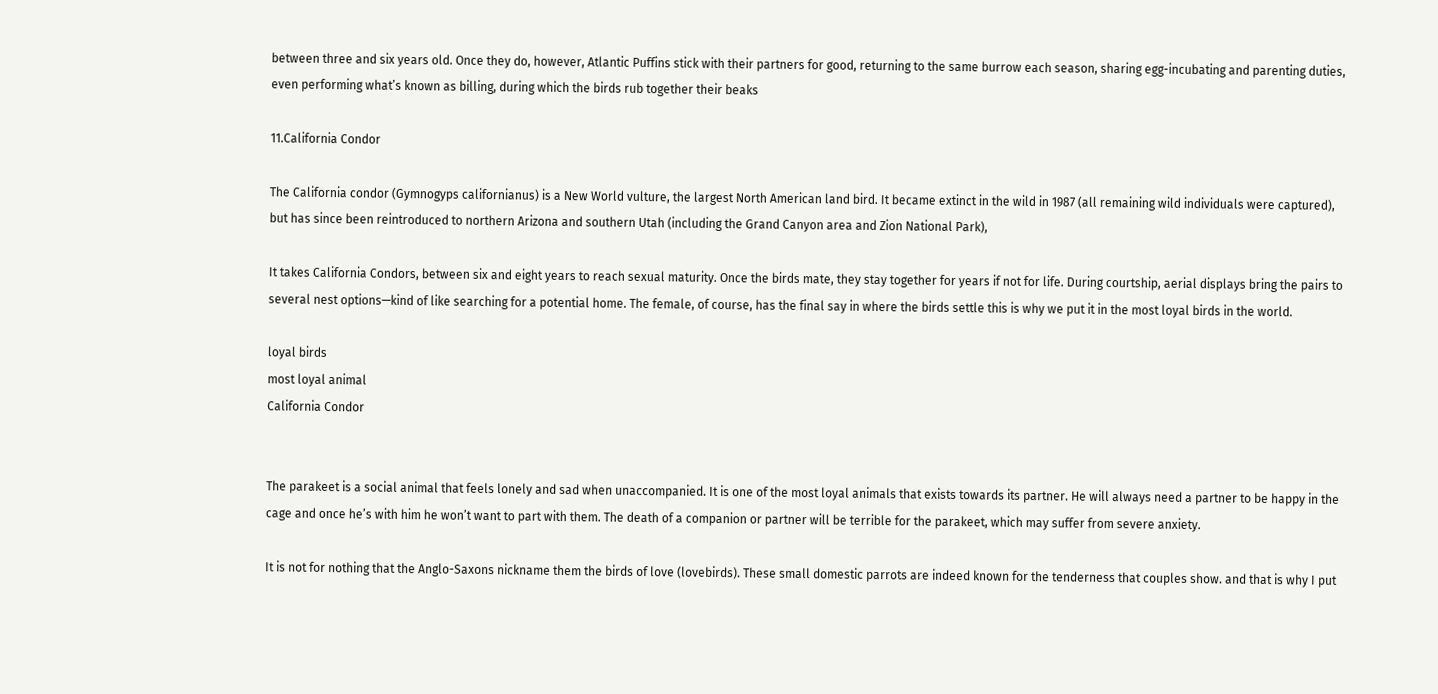between three and six years old. Once they do, however, Atlantic Puffins stick with their partners for good, returning to the same burrow each season, sharing egg-incubating and parenting duties, even performing what’s known as billing, during which the birds rub together their beaks

11.California Condor

The California condor (Gymnogyps californianus) is a New World vulture, the largest North American land bird. It became extinct in the wild in 1987 (all remaining wild individuals were captured), but has since been reintroduced to northern Arizona and southern Utah (including the Grand Canyon area and Zion National Park),

It takes California Condors, between six and eight years to reach sexual maturity. Once the birds mate, they stay together for years if not for life. During courtship, aerial displays bring the pairs to several nest options—kind of like searching for a potential home. The female, of course, has the final say in where the birds settle this is why we put it in the most loyal birds in the world.

loyal birds
most loyal animal
California Condor


The parakeet is a social animal that feels lonely and sad when unaccompanied. It is one of the most loyal animals that exists towards its partner. He will always need a partner to be happy in the cage and once he’s with him he won’t want to part with them. The death of a companion or partner will be terrible for the parakeet, which may suffer from severe anxiety.

It is not for nothing that the Anglo-Saxons nickname them the birds of love (lovebirds). These small domestic parrots are indeed known for the tenderness that couples show. and that is why I put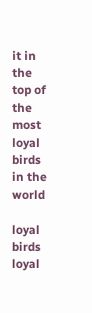it in the top of the most loyal birds in the world

loyal birds
loyal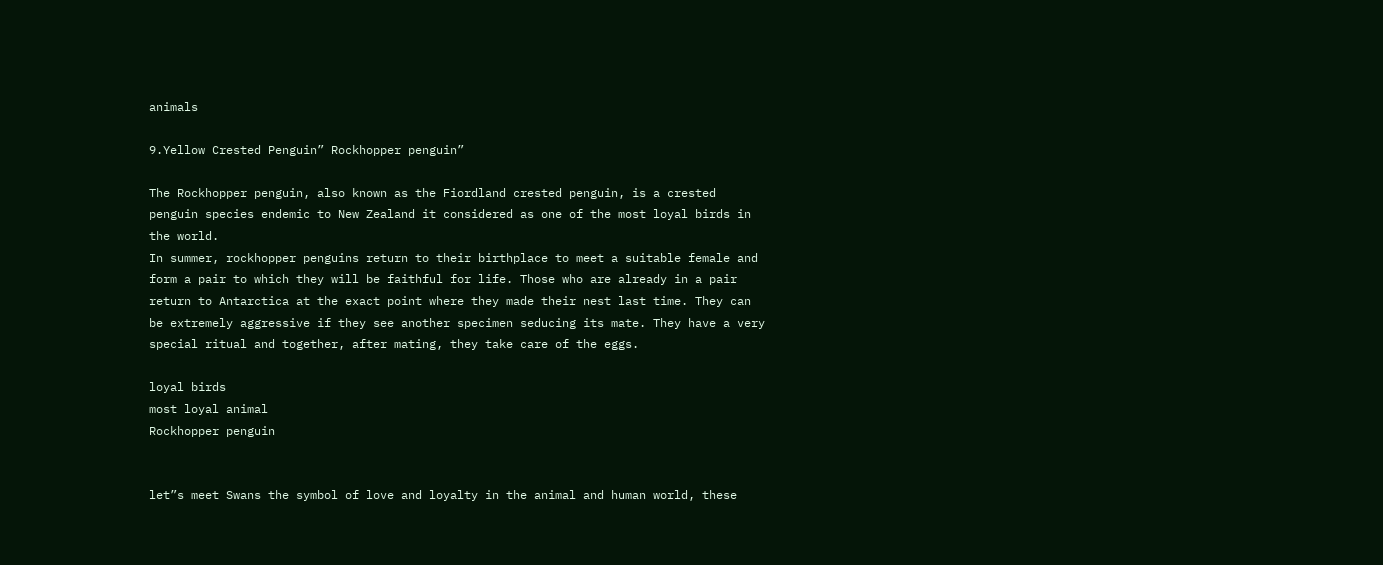animals

9.Yellow Crested Penguin” Rockhopper penguin”

The Rockhopper penguin, also known as the Fiordland crested penguin, is a crested penguin species endemic to New Zealand it considered as one of the most loyal birds in the world.
In summer, rockhopper penguins return to their birthplace to meet a suitable female and form a pair to which they will be faithful for life. Those who are already in a pair return to Antarctica at the exact point where they made their nest last time. They can be extremely aggressive if they see another specimen seducing its mate. They have a very special ritual and together, after mating, they take care of the eggs.

loyal birds
most loyal animal
Rockhopper penguin


let”s meet Swans the symbol of love and loyalty in the animal and human world, these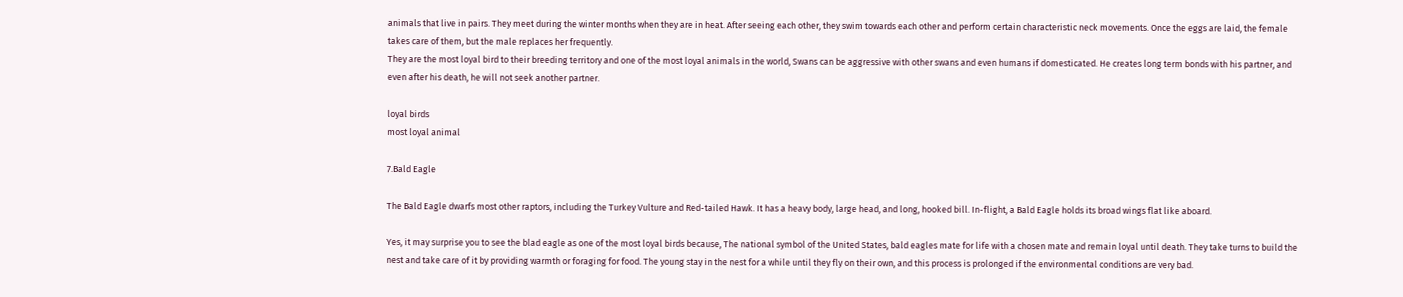animals that live in pairs. They meet during the winter months when they are in heat. After seeing each other, they swim towards each other and perform certain characteristic neck movements. Once the eggs are laid, the female takes care of them, but the male replaces her frequently.
They are the most loyal bird to their breeding territory and one of the most loyal animals in the world, Swans can be aggressive with other swans and even humans if domesticated. He creates long term bonds with his partner, and even after his death, he will not seek another partner.

loyal birds
most loyal animal

7.Bald Eagle

The Bald Eagle dwarfs most other raptors, including the Turkey Vulture and Red-tailed Hawk. It has a heavy body, large head, and long, hooked bill. In-flight, a Bald Eagle holds its broad wings flat like aboard.

Yes, it may surprise you to see the blad eagle as one of the most loyal birds because, The national symbol of the United States, bald eagles mate for life with a chosen mate and remain loyal until death. They take turns to build the nest and take care of it by providing warmth or foraging for food. The young stay in the nest for a while until they fly on their own, and this process is prolonged if the environmental conditions are very bad.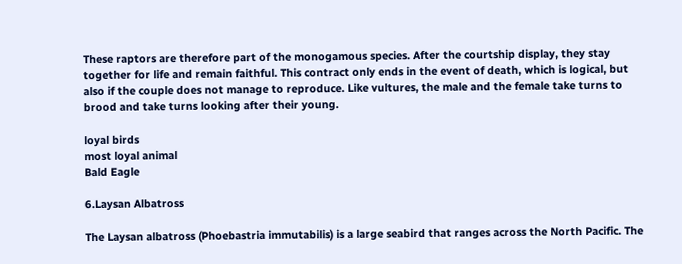These raptors are therefore part of the monogamous species. After the courtship display, they stay together for life and remain faithful. This contract only ends in the event of death, which is logical, but also if the couple does not manage to reproduce. Like vultures, the male and the female take turns to brood and take turns looking after their young.

loyal birds
most loyal animal
Bald Eagle

6.Laysan Albatross

The Laysan albatross (Phoebastria immutabilis) is a large seabird that ranges across the North Pacific. The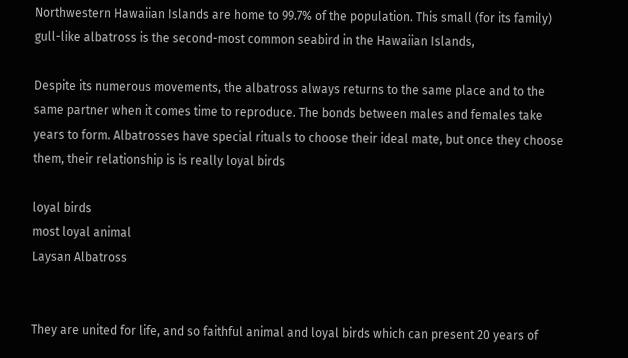Northwestern Hawaiian Islands are home to 99.7% of the population. This small (for its family) gull-like albatross is the second-most common seabird in the Hawaiian Islands,

Despite its numerous movements, the albatross always returns to the same place and to the same partner when it comes time to reproduce. The bonds between males and females take years to form. Albatrosses have special rituals to choose their ideal mate, but once they choose them, their relationship is is really loyal birds

loyal birds
most loyal animal
Laysan Albatross


They are united for life, and so faithful animal and loyal birds which can present 20 years of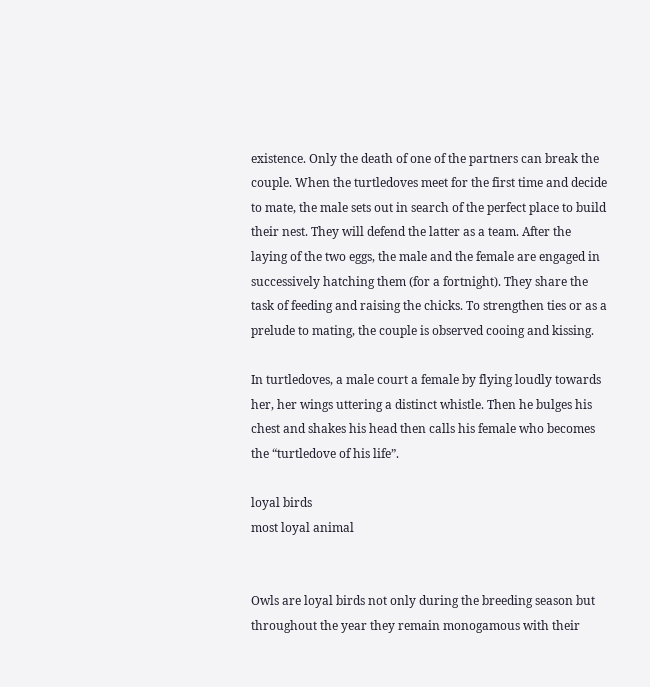existence. Only the death of one of the partners can break the couple. When the turtledoves meet for the first time and decide to mate, the male sets out in search of the perfect place to build their nest. They will defend the latter as a team. After the laying of the two eggs, the male and the female are engaged in successively hatching them (for a fortnight). They share the task of feeding and raising the chicks. To strengthen ties or as a prelude to mating, the couple is observed cooing and kissing.

In turtledoves, a male court a female by flying loudly towards her, her wings uttering a distinct whistle. Then he bulges his chest and shakes his head then calls his female who becomes the “turtledove of his life”.

loyal birds
most loyal animal


Owls are loyal birds not only during the breeding season but throughout the year they remain monogamous with their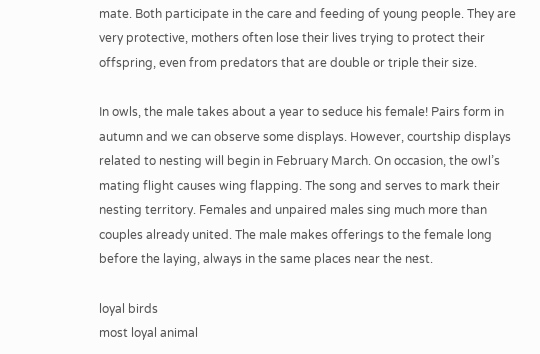mate. Both participate in the care and feeding of young people. They are very protective, mothers often lose their lives trying to protect their offspring, even from predators that are double or triple their size.

In owls, the male takes about a year to seduce his female! Pairs form in autumn and we can observe some displays. However, courtship displays related to nesting will begin in February March. On occasion, the owl’s mating flight causes wing flapping. The song and serves to mark their nesting territory. Females and unpaired males sing much more than couples already united. The male makes offerings to the female long before the laying, always in the same places near the nest.

loyal birds
most loyal animal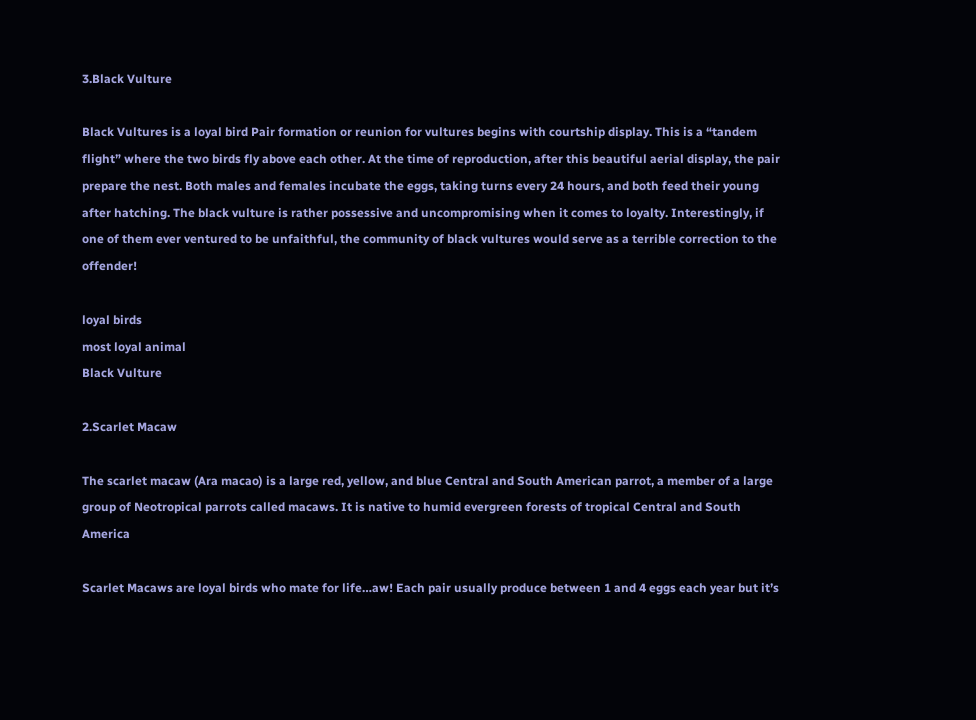3.Black Vulture

Black Vultures is a loyal bird Pair formation or reunion for vultures begins with courtship display. This is a “tandem flight” where the two birds fly above each other. At the time of reproduction, after this beautiful aerial display, the pair prepare the nest. Both males and females incubate the eggs, taking turns every 24 hours, and both feed their young after hatching. The black vulture is rather possessive and uncompromising when it comes to loyalty. Interestingly, if one of them ever ventured to be unfaithful, the community of black vultures would serve as a terrible correction to the offender!

loyal birds
most loyal animal
Black Vulture

2.Scarlet Macaw

The scarlet macaw (Ara macao) is a large red, yellow, and blue Central and South American parrot, a member of a large group of Neotropical parrots called macaws. It is native to humid evergreen forests of tropical Central and South America

Scarlet Macaws are loyal birds who mate for life…aw! Each pair usually produce between 1 and 4 eggs each year but it’s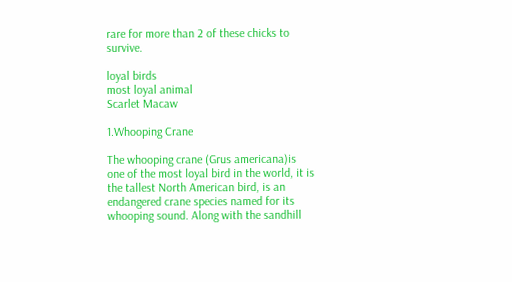rare for more than 2 of these chicks to survive.

loyal birds
most loyal animal
Scarlet Macaw

1.Whooping Crane

The whooping crane (Grus americana)is one of the most loyal bird in the world, it is the tallest North American bird, is an endangered crane species named for its whooping sound. Along with the sandhill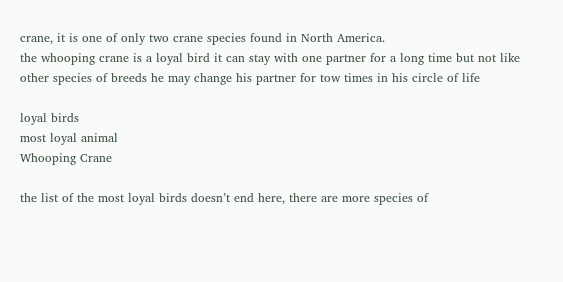crane, it is one of only two crane species found in North America.
the whooping crane is a loyal bird it can stay with one partner for a long time but not like other species of breeds he may change his partner for tow times in his circle of life

loyal birds
most loyal animal
Whooping Crane

the list of the most loyal birds doesn’t end here, there are more species of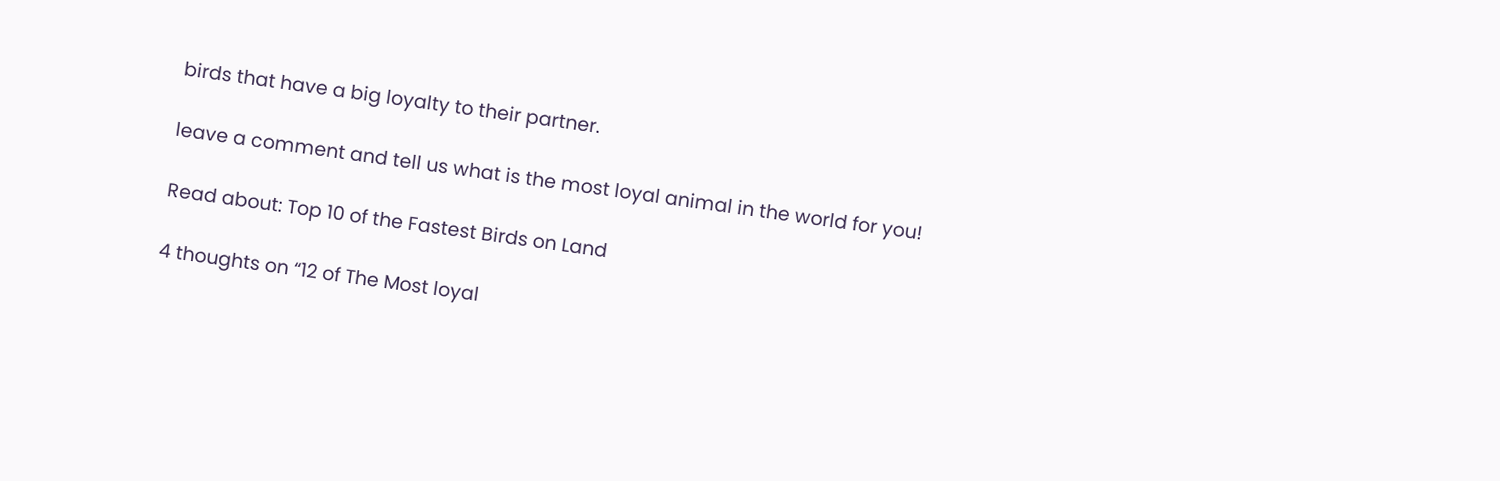birds that have a big loyalty to their partner.

leave a comment and tell us what is the most loyal animal in the world for you!

Read about: Top 10 of the Fastest Birds on Land

4 thoughts on “12 of The Most loyal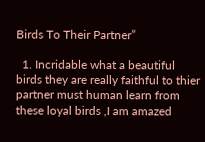Birds To Their Partner”

  1. Incridable what a beautiful birds they are really faithful to thier partner must human learn from these loyal birds ,I am amazed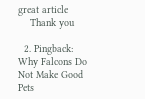great article
    Thank you

  2. Pingback: Why Falcons Do Not Make Good Pets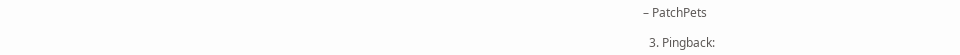– PatchPets

  3. Pingback: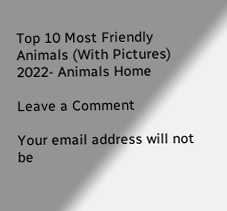Top 10 Most Friendly Animals (With Pictures) 2022- Animals Home

Leave a Comment

Your email address will not be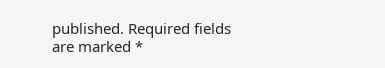published. Required fields are marked *